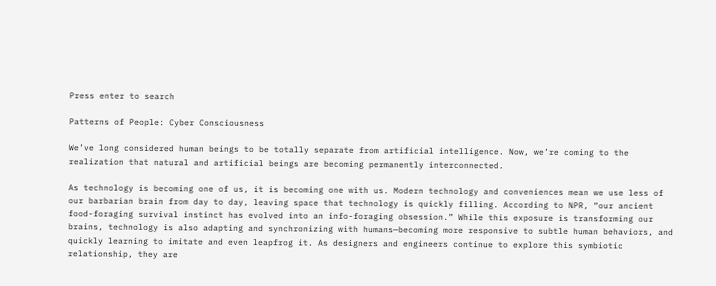Press enter to search

Patterns of People: Cyber Consciousness

We’ve long considered human beings to be totally separate from artificial intelligence. Now, we’re coming to the realization that natural and artificial beings are becoming permanently interconnected.

As technology is becoming one of us, it is becoming one with us. Modern technology and conveniences mean we use less of our barbarian brain from day to day, leaving space that technology is quickly filling. According to NPR, “our ancient food-foraging survival instinct has evolved into an info-foraging obsession.” While this exposure is transforming our brains, technology is also adapting and synchronizing with humans—becoming more responsive to subtle human behaviors, and quickly learning to imitate and even leapfrog it. As designers and engineers continue to explore this symbiotic relationship, they are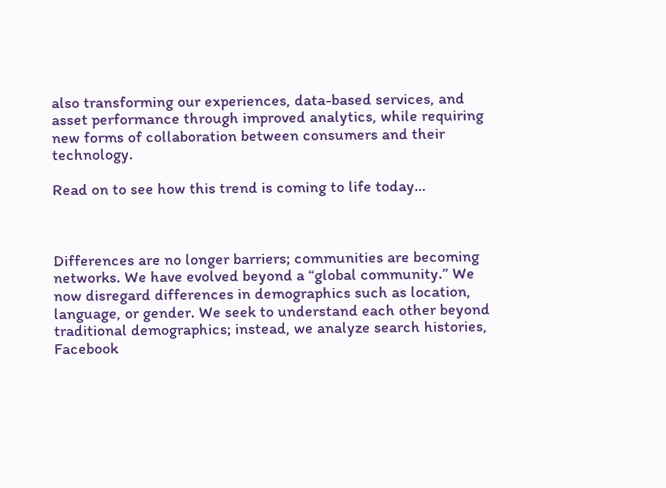also transforming our experiences, data-based services, and asset performance through improved analytics, while requiring new forms of collaboration between consumers and their technology.

Read on to see how this trend is coming to life today…



Differences are no longer barriers; communities are becoming networks. We have evolved beyond a “global community.” We now disregard differences in demographics such as location, language, or gender. We seek to understand each other beyond traditional demographics; instead, we analyze search histories, Facebook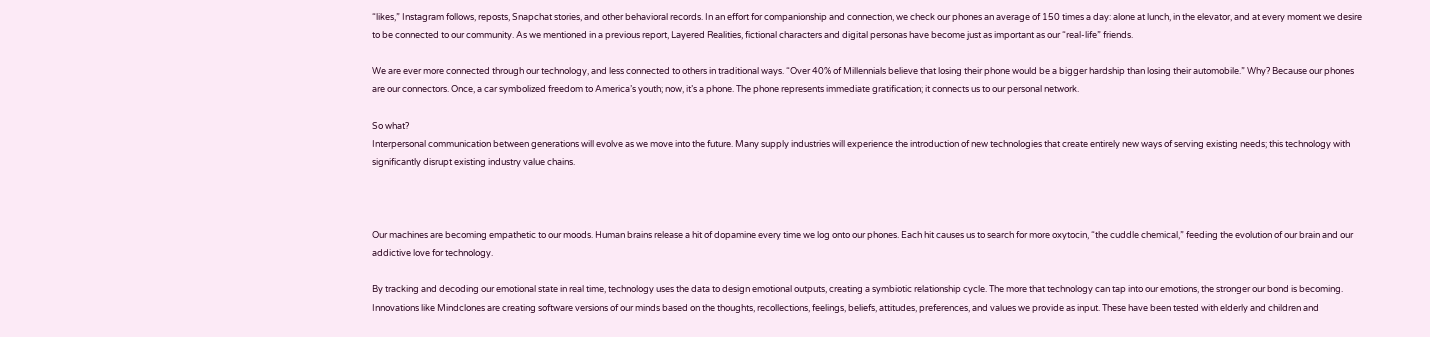“likes,” Instagram follows, reposts, Snapchat stories, and other behavioral records. In an effort for companionship and connection, we check our phones an average of 150 times a day: alone at lunch, in the elevator, and at every moment we desire to be connected to our community. As we mentioned in a previous report, Layered Realities, fictional characters and digital personas have become just as important as our “real-life” friends.

We are ever more connected through our technology, and less connected to others in traditional ways. “Over 40% of Millennials believe that losing their phone would be a bigger hardship than losing their automobile.” Why? Because our phones are our connectors. Once, a car symbolized freedom to America’s youth; now, it’s a phone. The phone represents immediate gratification; it connects us to our personal network.

So what?
Interpersonal communication between generations will evolve as we move into the future. Many supply industries will experience the introduction of new technologies that create entirely new ways of serving existing needs; this technology with significantly disrupt existing industry value chains.



Our machines are becoming empathetic to our moods. Human brains release a hit of dopamine every time we log onto our phones. Each hit causes us to search for more oxytocin, “the cuddle chemical,” feeding the evolution of our brain and our addictive love for technology.

By tracking and decoding our emotional state in real time, technology uses the data to design emotional outputs, creating a symbiotic relationship cycle. The more that technology can tap into our emotions, the stronger our bond is becoming. Innovations like Mindclones are creating software versions of our minds based on the thoughts, recollections, feelings, beliefs, attitudes, preferences, and values we provide as input. These have been tested with elderly and children and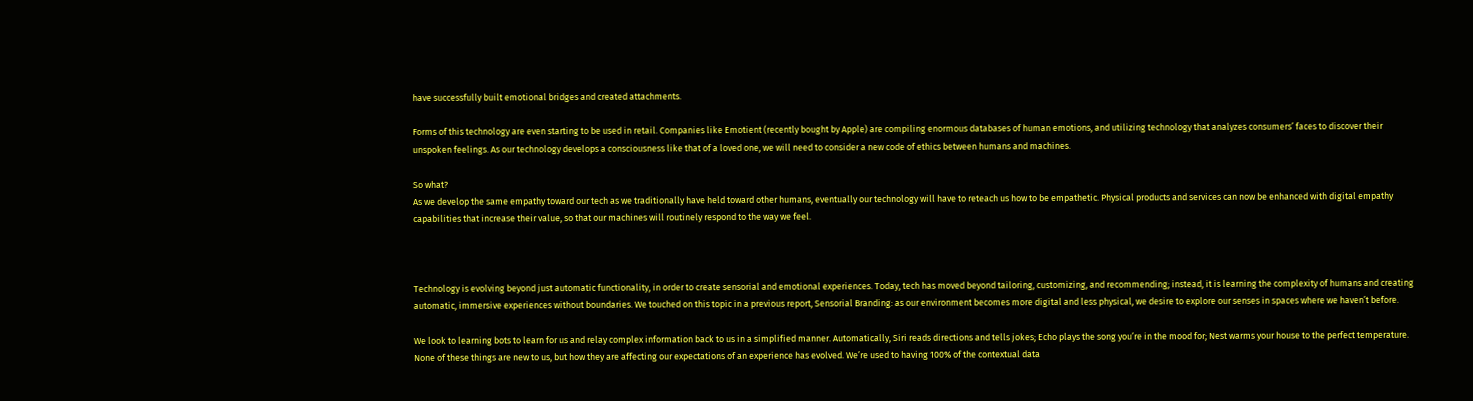have successfully built emotional bridges and created attachments.

Forms of this technology are even starting to be used in retail. Companies like Emotient (recently bought by Apple) are compiling enormous databases of human emotions, and utilizing technology that analyzes consumers’ faces to discover their unspoken feelings. As our technology develops a consciousness like that of a loved one, we will need to consider a new code of ethics between humans and machines.

So what?
As we develop the same empathy toward our tech as we traditionally have held toward other humans, eventually our technology will have to reteach us how to be empathetic. Physical products and services can now be enhanced with digital empathy capabilities that increase their value, so that our machines will routinely respond to the way we feel.



Technology is evolving beyond just automatic functionality, in order to create sensorial and emotional experiences. Today, tech has moved beyond tailoring, customizing, and recommending; instead, it is learning the complexity of humans and creating automatic, immersive experiences without boundaries. We touched on this topic in a previous report, Sensorial Branding: as our environment becomes more digital and less physical, we desire to explore our senses in spaces where we haven’t before.

We look to learning bots to learn for us and relay complex information back to us in a simplified manner. Automatically, Siri reads directions and tells jokes; Echo plays the song you’re in the mood for; Nest warms your house to the perfect temperature. None of these things are new to us, but how they are affecting our expectations of an experience has evolved. We’re used to having 100% of the contextual data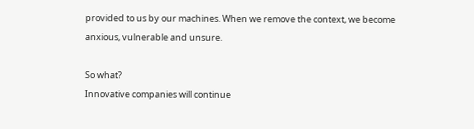provided to us by our machines. When we remove the context, we become anxious, vulnerable and unsure.

So what?
Innovative companies will continue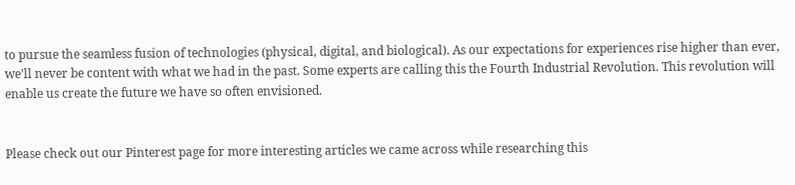to pursue the seamless fusion of technologies (physical, digital, and biological). As our expectations for experiences rise higher than ever, we’ll never be content with what we had in the past. Some experts are calling this the Fourth Industrial Revolution. This revolution will enable us create the future we have so often envisioned.


Please check out our Pinterest page for more interesting articles we came across while researching this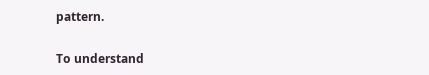pattern.

To understand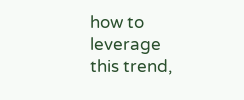how to leverage this trend,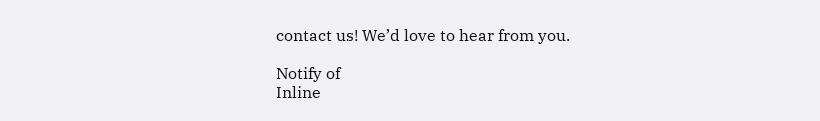contact us! We’d love to hear from you.

Notify of
Inline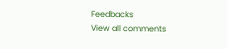Feedbacks
View all comments